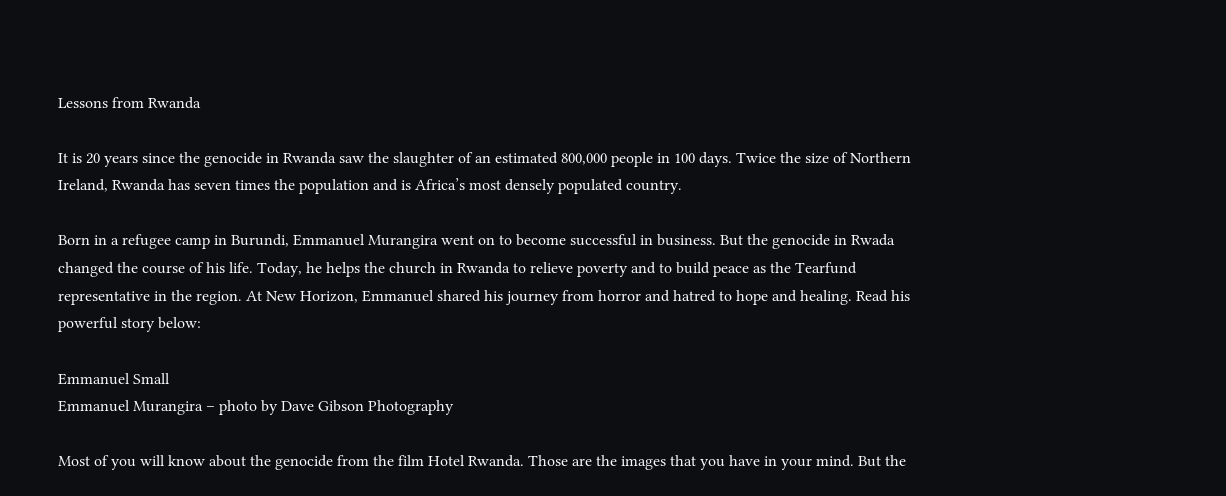Lessons from Rwanda

It is 20 years since the genocide in Rwanda saw the slaughter of an estimated 800,000 people in 100 days. Twice the size of Northern Ireland, Rwanda has seven times the population and is Africa’s most densely populated country.

Born in a refugee camp in Burundi, Emmanuel Murangira went on to become successful in business. But the genocide in Rwada changed the course of his life. Today, he helps the church in Rwanda to relieve poverty and to build peace as the Tearfund representative in the region. At New Horizon, Emmanuel shared his journey from horror and hatred to hope and healing. Read his powerful story below:

Emmanuel Small
Emmanuel Murangira – photo by Dave Gibson Photography

Most of you will know about the genocide from the film Hotel Rwanda. Those are the images that you have in your mind. But the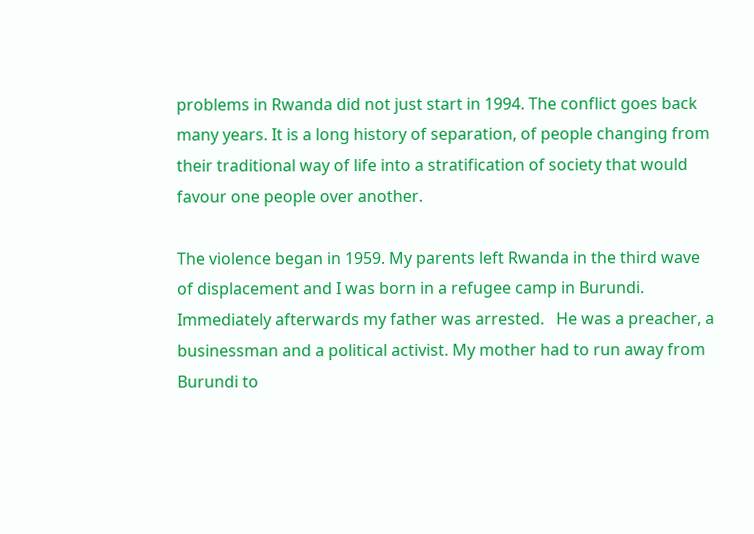problems in Rwanda did not just start in 1994. The conflict goes back many years. It is a long history of separation, of people changing from their traditional way of life into a stratification of society that would favour one people over another.

The violence began in 1959. My parents left Rwanda in the third wave of displacement and I was born in a refugee camp in Burundi. Immediately afterwards my father was arrested.   He was a preacher, a businessman and a political activist. My mother had to run away from Burundi to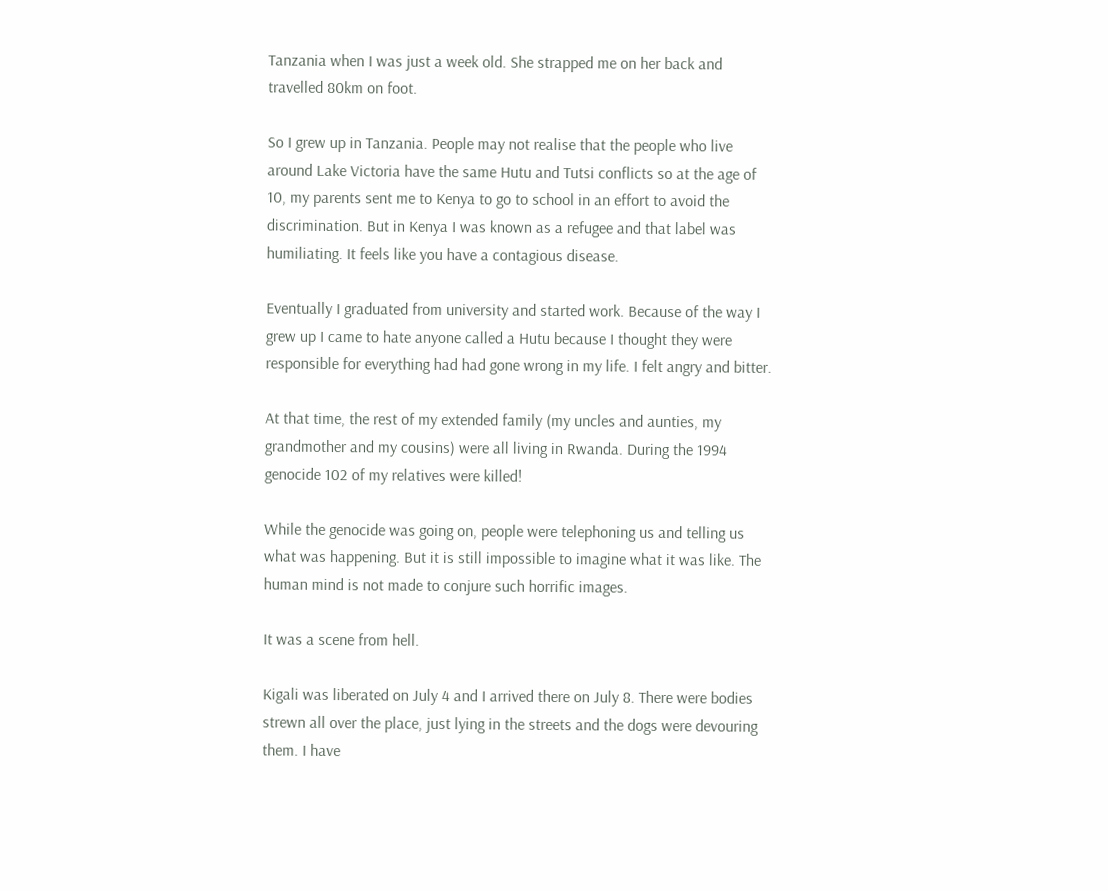Tanzania when I was just a week old. She strapped me on her back and travelled 80km on foot.

So I grew up in Tanzania. People may not realise that the people who live around Lake Victoria have the same Hutu and Tutsi conflicts so at the age of 10, my parents sent me to Kenya to go to school in an effort to avoid the discrimination. But in Kenya I was known as a refugee and that label was humiliating. It feels like you have a contagious disease.

Eventually I graduated from university and started work. Because of the way I grew up I came to hate anyone called a Hutu because I thought they were responsible for everything had had gone wrong in my life. I felt angry and bitter.

At that time, the rest of my extended family (my uncles and aunties, my grandmother and my cousins) were all living in Rwanda. During the 1994 genocide 102 of my relatives were killed!

While the genocide was going on, people were telephoning us and telling us what was happening. But it is still impossible to imagine what it was like. The human mind is not made to conjure such horrific images.

It was a scene from hell.

Kigali was liberated on July 4 and I arrived there on July 8. There were bodies strewn all over the place, just lying in the streets and the dogs were devouring them. I have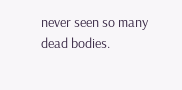never seen so many dead bodies.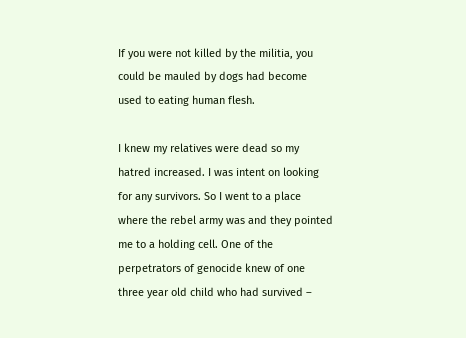If you were not killed by the militia, you could be mauled by dogs had become used to eating human flesh.

I knew my relatives were dead so my hatred increased. I was intent on looking for any survivors. So I went to a place where the rebel army was and they pointed me to a holding cell. One of the perpetrators of genocide knew of one three year old child who had survived –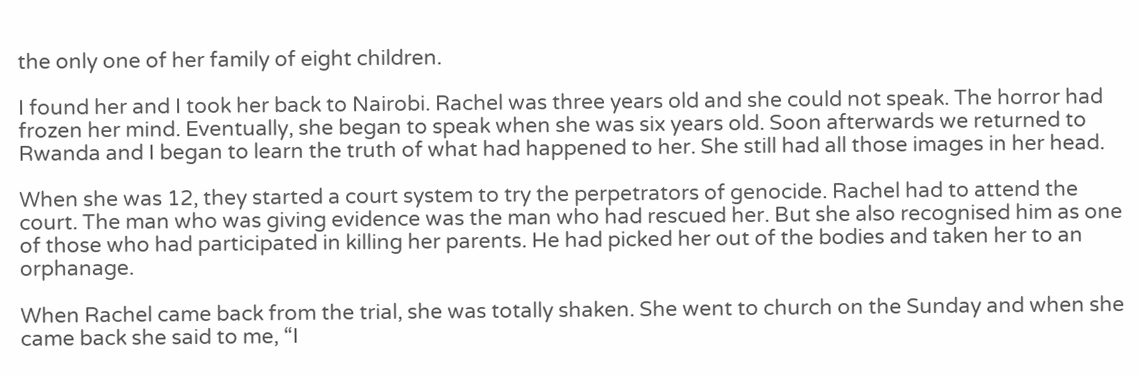the only one of her family of eight children.

I found her and I took her back to Nairobi. Rachel was three years old and she could not speak. The horror had frozen her mind. Eventually, she began to speak when she was six years old. Soon afterwards we returned to Rwanda and I began to learn the truth of what had happened to her. She still had all those images in her head.

When she was 12, they started a court system to try the perpetrators of genocide. Rachel had to attend the court. The man who was giving evidence was the man who had rescued her. But she also recognised him as one of those who had participated in killing her parents. He had picked her out of the bodies and taken her to an orphanage.

When Rachel came back from the trial, she was totally shaken. She went to church on the Sunday and when she came back she said to me, “I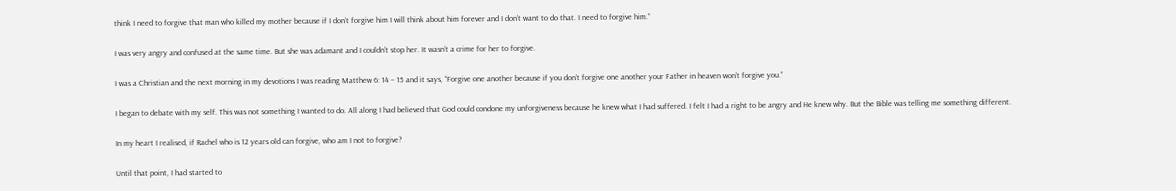think I need to forgive that man who killed my mother because if I don’t forgive him I will think about him forever and I don’t want to do that. I need to forgive him.”

I was very angry and confused at the same time. But she was adamant and I couldn’t stop her. It wasn’t a crime for her to forgive.

I was a Christian and the next morning in my devotions I was reading Matthew 6: 14 – 15 and it says, “Forgive one another because if you don’t forgive one another your Father in heaven won’t forgive you.”

I began to debate with my self. This was not something I wanted to do. All along I had believed that God could condone my unforgiveness because he knew what I had suffered. I felt I had a right to be angry and He knew why. But the Bible was telling me something different.

In my heart I realised, if Rachel who is 12 years old can forgive, who am I not to forgive?

Until that point, I had started to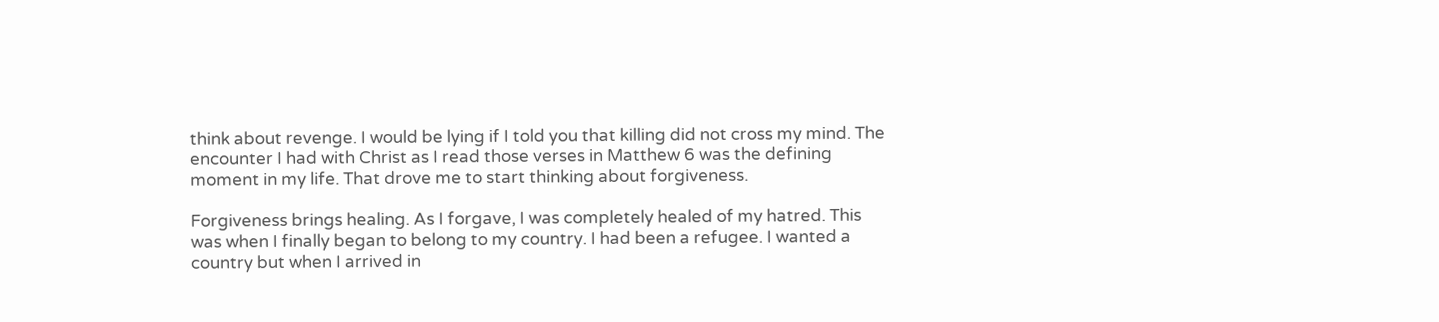think about revenge. I would be lying if I told you that killing did not cross my mind. The encounter I had with Christ as I read those verses in Matthew 6 was the defining moment in my life. That drove me to start thinking about forgiveness.

Forgiveness brings healing. As I forgave, I was completely healed of my hatred. This was when I finally began to belong to my country. I had been a refugee. I wanted a country but when I arrived in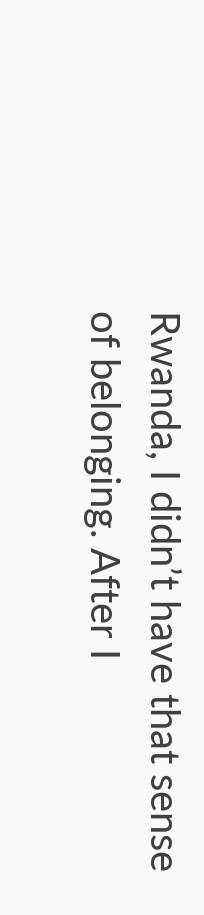Rwanda, I didn’t have that sense of belonging. After I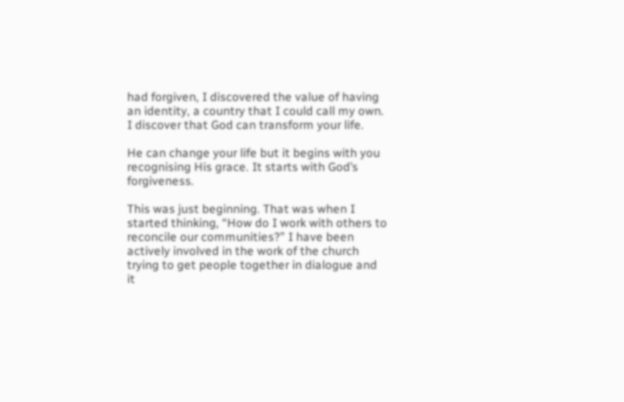had forgiven, I discovered the value of having an identity, a country that I could call my own. I discover that God can transform your life.

He can change your life but it begins with you recognising His grace. It starts with God’s forgiveness.

This was just beginning. That was when I started thinking, “How do I work with others to reconcile our communities?” I have been actively involved in the work of the church trying to get people together in dialogue and it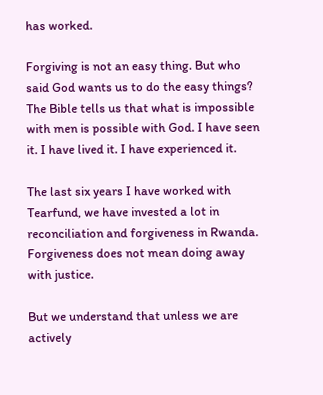has worked.

Forgiving is not an easy thing. But who said God wants us to do the easy things? The Bible tells us that what is impossible with men is possible with God. I have seen it. I have lived it. I have experienced it.

The last six years I have worked with Tearfund, we have invested a lot in reconciliation and forgiveness in Rwanda. Forgiveness does not mean doing away with justice.

But we understand that unless we are actively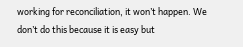working for reconciliation, it won’t happen. We don’t do this because it is easy but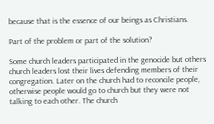because that is the essence of our beings as Christians.

Part of the problem or part of the solution?

Some church leaders participated in the genocide but others church leaders lost their lives defending members of their congregation. Later on the church had to reconcile people, otherwise people would go to church but they were not talking to each other. The church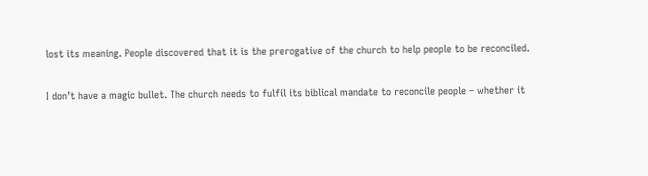lost its meaning. People discovered that it is the prerogative of the church to help people to be reconciled.

I don’t have a magic bullet. The church needs to fulfil its biblical mandate to reconcile people – whether it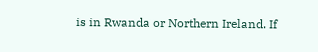is in Rwanda or Northern Ireland. If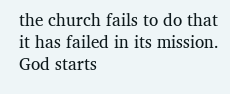the church fails to do that it has failed in its mission. God starts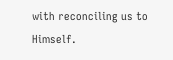with reconciling us to Himself.